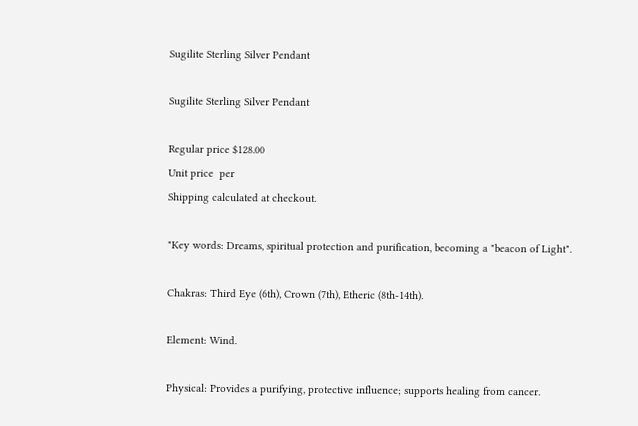Sugilite Sterling Silver Pendant

Sugilite Sterling Silver Pendant

Regular price $128.00
Unit price  per
Shipping calculated at checkout.

"Key words: Dreams, spiritual protection and purification, becoming a "beacon of Light".

Chakras: Third Eye (6th), Crown (7th), Etheric (8th-14th).

Element: Wind.

Physical: Provides a purifying, protective influence; supports healing from cancer.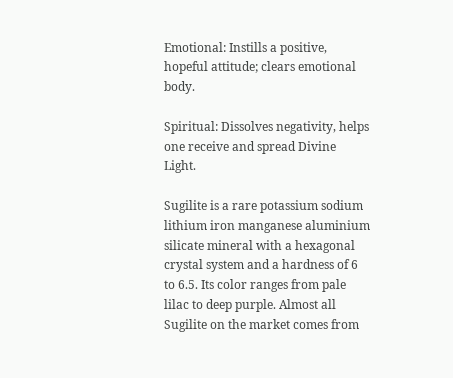Emotional: Instills a positive, hopeful attitude; clears emotional body.

Spiritual: Dissolves negativity, helps one receive and spread Divine Light.

Sugilite is a rare potassium sodium lithium iron manganese aluminium silicate mineral with a hexagonal crystal system and a hardness of 6 to 6.5. Its color ranges from pale lilac to deep purple. Almost all Sugilite on the market comes from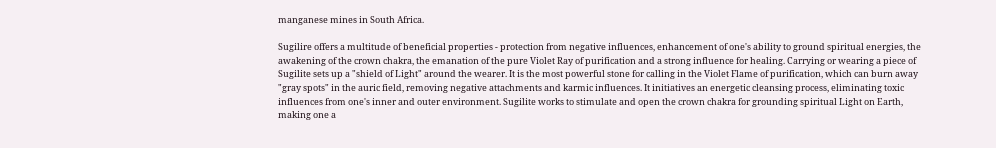manganese mines in South Africa.

Sugilire offers a multitude of beneficial properties - protection from negative influences, enhancement of one's ability to ground spiritual energies, the awakening of the crown chakra, the emanation of the pure Violet Ray of purification and a strong influence for healing. Carrying or wearing a piece of Sugilite sets up a "shield of Light" around the wearer. It is the most powerful stone for calling in the Violet Flame of purification, which can burn away "gray spots" in the auric field, removing negative attachments and karmic influences. It initiatives an energetic cleansing process, eliminating toxic influences from one's inner and outer environment. Sugilite works to stimulate and open the crown chakra for grounding spiritual Light on Earth, making one a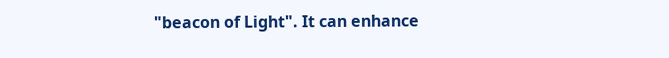"beacon of Light". It can enhance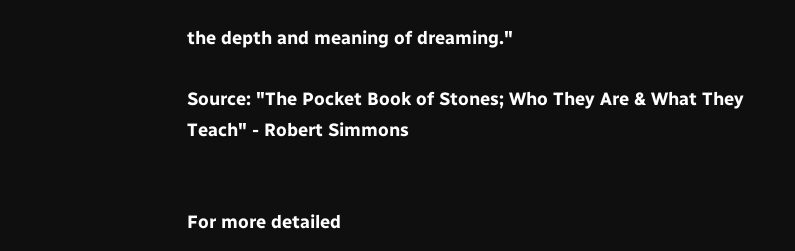the depth and meaning of dreaming."

Source: "The Pocket Book of Stones; Who They Are & What They Teach" - Robert Simmons


For more detailed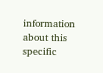information about this specific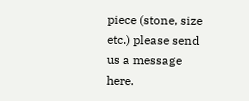piece (stone, size etc.) please send us a message here.